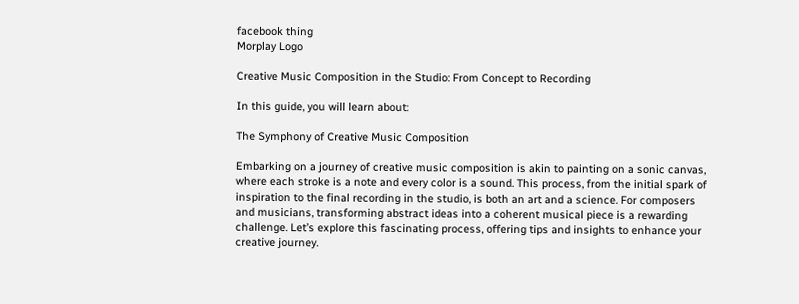facebook thing
Morplay Logo

Creative Music Composition in the Studio: From Concept to Recording

In this guide, you will learn about:

The Symphony of Creative Music Composition

Embarking on a journey of creative music composition is akin to painting on a sonic canvas, where each stroke is a note and every color is a sound. This process, from the initial spark of inspiration to the final recording in the studio, is both an art and a science. For composers and musicians, transforming abstract ideas into a coherent musical piece is a rewarding challenge. Let’s explore this fascinating process, offering tips and insights to enhance your creative journey.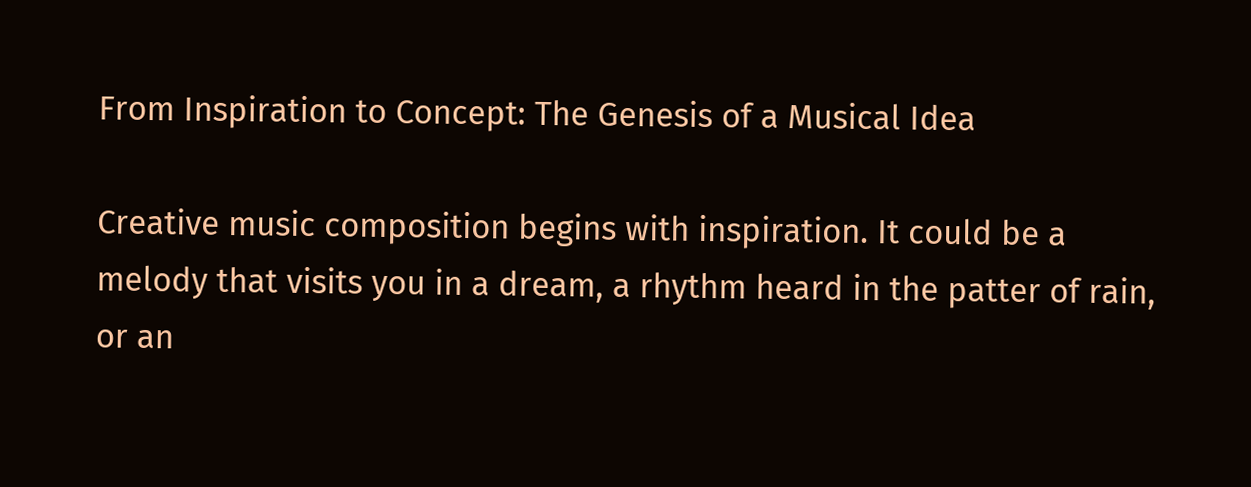From Inspiration to Concept: The Genesis of a Musical Idea

Creative music composition begins with inspiration. It could be a melody that visits you in a dream, a rhythm heard in the patter of rain, or an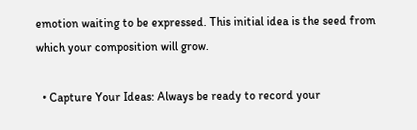emotion waiting to be expressed. This initial idea is the seed from which your composition will grow.

  • Capture Your Ideas: Always be ready to record your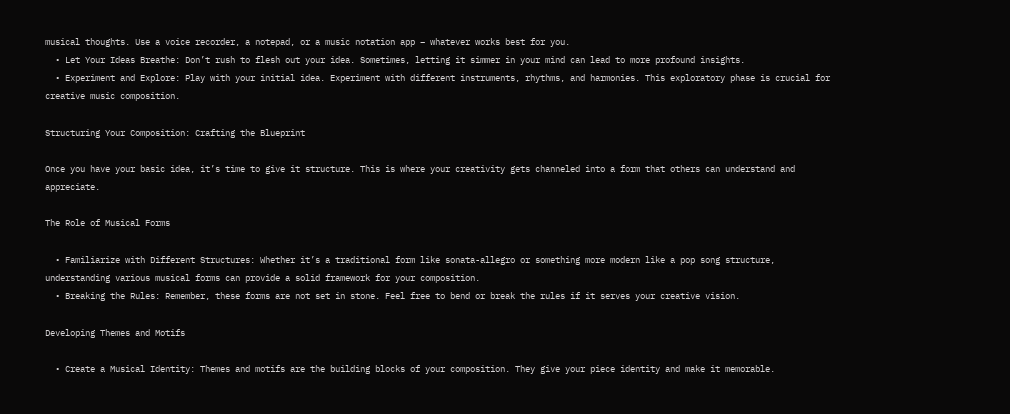musical thoughts. Use a voice recorder, a notepad, or a music notation app – whatever works best for you.
  • Let Your Ideas Breathe: Don’t rush to flesh out your idea. Sometimes, letting it simmer in your mind can lead to more profound insights.
  • Experiment and Explore: Play with your initial idea. Experiment with different instruments, rhythms, and harmonies. This exploratory phase is crucial for creative music composition.

Structuring Your Composition: Crafting the Blueprint

Once you have your basic idea, it’s time to give it structure. This is where your creativity gets channeled into a form that others can understand and appreciate.

The Role of Musical Forms

  • Familiarize with Different Structures: Whether it’s a traditional form like sonata-allegro or something more modern like a pop song structure, understanding various musical forms can provide a solid framework for your composition.
  • Breaking the Rules: Remember, these forms are not set in stone. Feel free to bend or break the rules if it serves your creative vision.

Developing Themes and Motifs

  • Create a Musical Identity: Themes and motifs are the building blocks of your composition. They give your piece identity and make it memorable.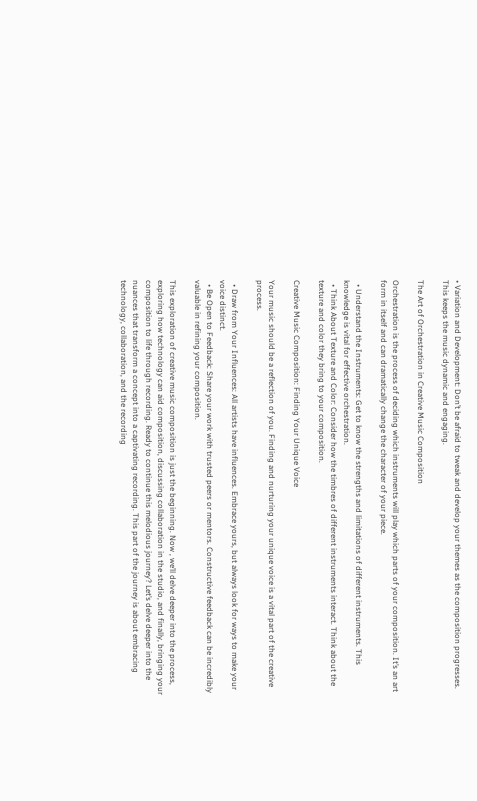• Variation and Development: Don’t be afraid to tweak and develop your themes as the composition progresses. This keeps the music dynamic and engaging.

The Art of Orchestration in Creative Music Composition

Orchestration is the process of deciding which instruments will play which parts of your composition. It’s an art form in itself and can dramatically change the character of your piece.

  • Understand the Instruments: Get to know the strengths and limitations of different instruments. This knowledge is vital for effective orchestration.
  • Think About Texture and Color: Consider how the timbres of different instruments interact. Think about the texture and color they bring to your composition.

Creative Music Composition: Finding Your Unique Voice

Your music should be a reflection of you. Finding and nurturing your unique voice is a vital part of the creative process.

  • Draw from Your Influences: All artists have influences. Embrace yours, but always look for ways to make your voice distinct.
  • Be Open to Feedback: Share your work with trusted peers or mentors. Constructive feedback can be incredibly valuable in refining your composition.

This exploration of creative music composition is just the beginning. Now , we’ll delve deeper into the process, exploring how technology can aid composition, discussing collaboration in the studio, and finally, bringing your composition to life through recording. Ready to continue this melodious journey? Let’s delve deeper into the nuances that transform a concept into a captivating recording. This part of the journey is about embracing technology, collaboration, and the recording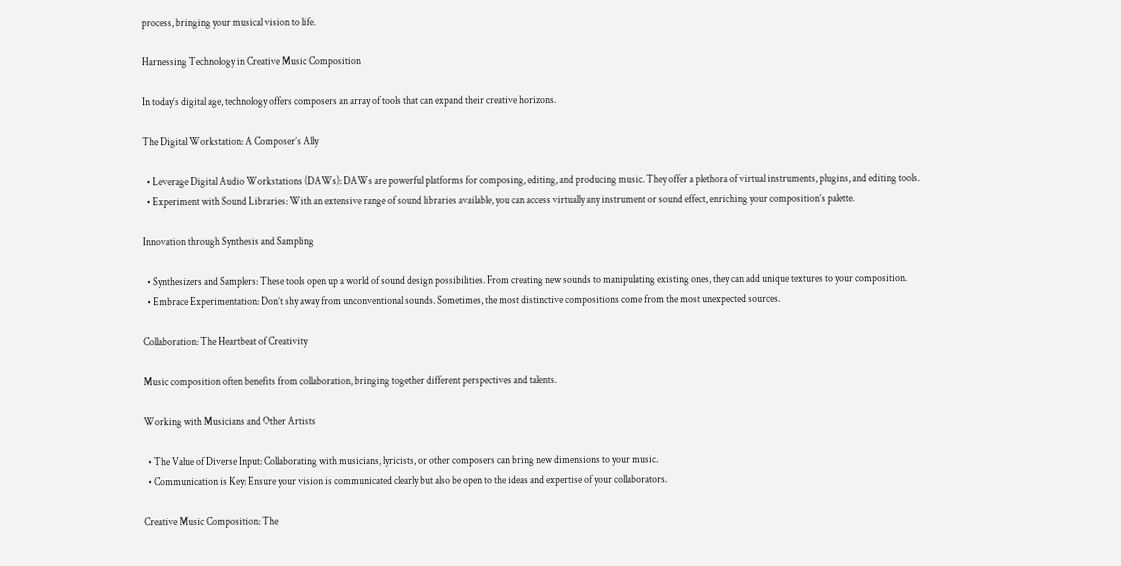process, bringing your musical vision to life.

Harnessing Technology in Creative Music Composition

In today’s digital age, technology offers composers an array of tools that can expand their creative horizons.

The Digital Workstation: A Composer’s Ally

  • Leverage Digital Audio Workstations (DAWs): DAWs are powerful platforms for composing, editing, and producing music. They offer a plethora of virtual instruments, plugins, and editing tools.
  • Experiment with Sound Libraries: With an extensive range of sound libraries available, you can access virtually any instrument or sound effect, enriching your composition’s palette.

Innovation through Synthesis and Sampling

  • Synthesizers and Samplers: These tools open up a world of sound design possibilities. From creating new sounds to manipulating existing ones, they can add unique textures to your composition.
  • Embrace Experimentation: Don’t shy away from unconventional sounds. Sometimes, the most distinctive compositions come from the most unexpected sources.

Collaboration: The Heartbeat of Creativity

Music composition often benefits from collaboration, bringing together different perspectives and talents.

Working with Musicians and Other Artists

  • The Value of Diverse Input: Collaborating with musicians, lyricists, or other composers can bring new dimensions to your music.
  • Communication is Key: Ensure your vision is communicated clearly but also be open to the ideas and expertise of your collaborators.

Creative Music Composition: The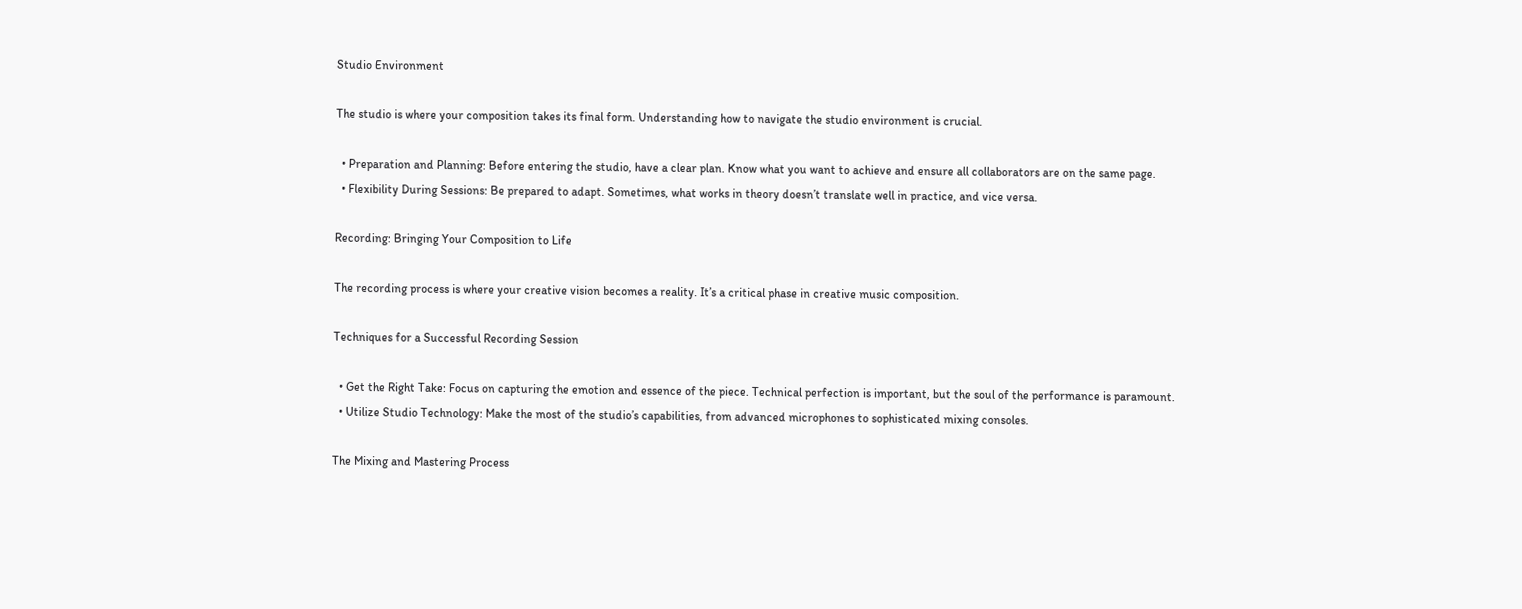Studio Environment

The studio is where your composition takes its final form. Understanding how to navigate the studio environment is crucial.

  • Preparation and Planning: Before entering the studio, have a clear plan. Know what you want to achieve and ensure all collaborators are on the same page.
  • Flexibility During Sessions: Be prepared to adapt. Sometimes, what works in theory doesn’t translate well in practice, and vice versa.

Recording: Bringing Your Composition to Life

The recording process is where your creative vision becomes a reality. It’s a critical phase in creative music composition.

Techniques for a Successful Recording Session

  • Get the Right Take: Focus on capturing the emotion and essence of the piece. Technical perfection is important, but the soul of the performance is paramount.
  • Utilize Studio Technology: Make the most of the studio’s capabilities, from advanced microphones to sophisticated mixing consoles.

The Mixing and Mastering Process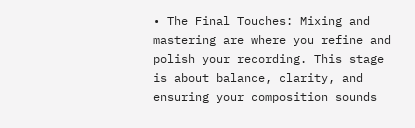• The Final Touches: Mixing and mastering are where you refine and polish your recording. This stage is about balance, clarity, and ensuring your composition sounds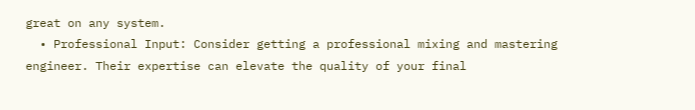great on any system.
  • Professional Input: Consider getting a professional mixing and mastering engineer. Their expertise can elevate the quality of your final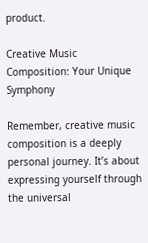product.

Creative Music Composition: Your Unique Symphony

Remember, creative music composition is a deeply personal journey. It’s about expressing yourself through the universal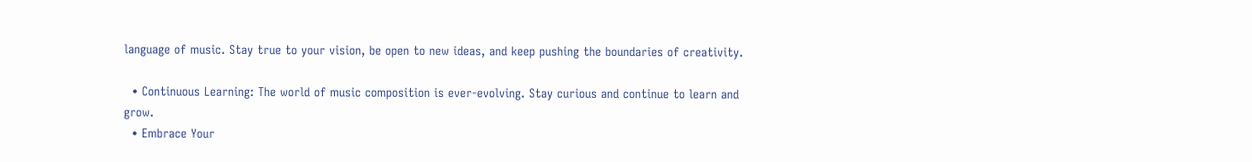language of music. Stay true to your vision, be open to new ideas, and keep pushing the boundaries of creativity.

  • Continuous Learning: The world of music composition is ever-evolving. Stay curious and continue to learn and grow.
  • Embrace Your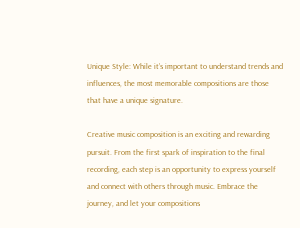Unique Style: While it’s important to understand trends and influences, the most memorable compositions are those that have a unique signature.

Creative music composition is an exciting and rewarding pursuit. From the first spark of inspiration to the final recording, each step is an opportunity to express yourself and connect with others through music. Embrace the journey, and let your compositions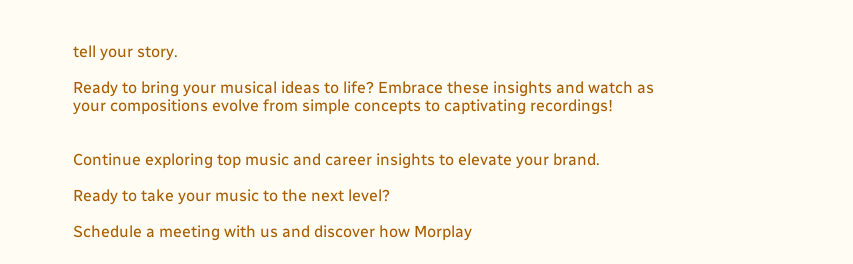tell your story.

Ready to bring your musical ideas to life? Embrace these insights and watch as your compositions evolve from simple concepts to captivating recordings!


Continue exploring top music and career insights to elevate your brand.

Ready to take your music to the next level?

Schedule a meeting with us and discover how Morplay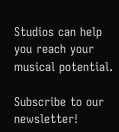Studios can help you reach your musical potential.

Subscribe to our newsletter!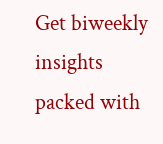Get biweekly insights packed with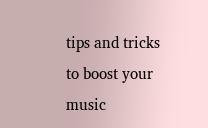tips and tricks to boost your music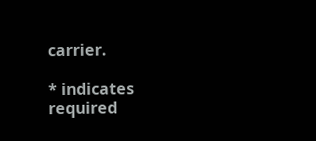carrier.

* indicates required